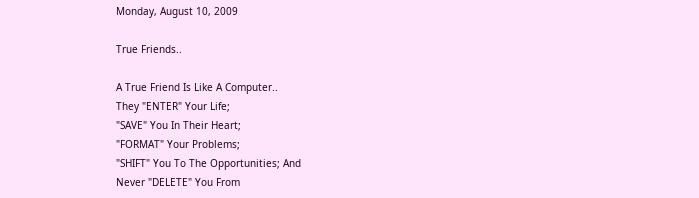Monday, August 10, 2009

True Friends..

A True Friend Is Like A Computer..
They "ENTER" Your Life;
"SAVE" You In Their Heart;
"FORMAT" Your Problems;
"SHIFT" You To The Opportunities; And
Never "DELETE" You From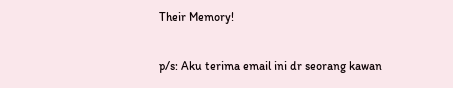Their Memory!

p/s: Aku terima email ini dr seorang kawan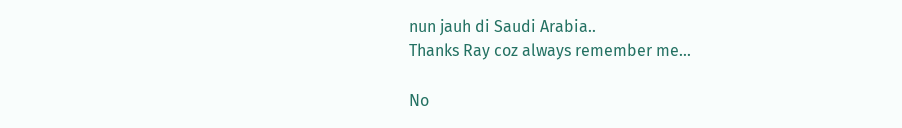nun jauh di Saudi Arabia..
Thanks Ray coz always remember me...

No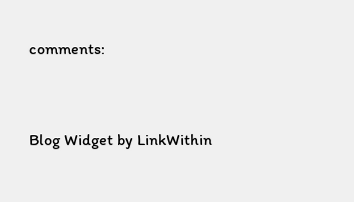comments:


Blog Widget by LinkWithin